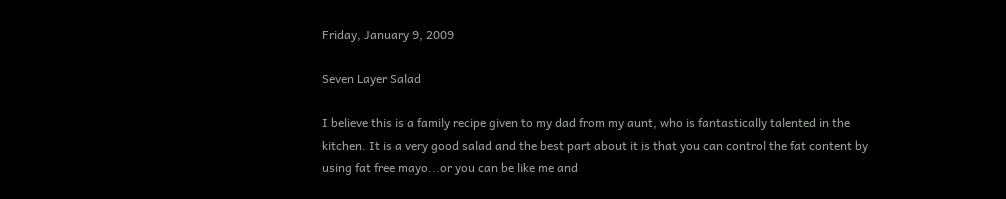Friday, January 9, 2009

Seven Layer Salad

I believe this is a family recipe given to my dad from my aunt, who is fantastically talented in the kitchen. It is a very good salad and the best part about it is that you can control the fat content by using fat free mayo...or you can be like me and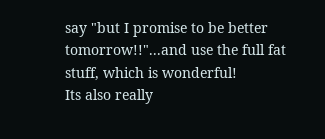say "but I promise to be better tomorrow!!"...and use the full fat stuff, which is wonderful!
Its also really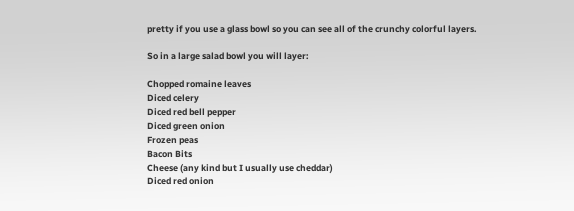pretty if you use a glass bowl so you can see all of the crunchy colorful layers.

So in a large salad bowl you will layer:

Chopped romaine leaves
Diced celery
Diced red bell pepper
Diced green onion
Frozen peas
Bacon Bits
Cheese (any kind but I usually use cheddar)
Diced red onion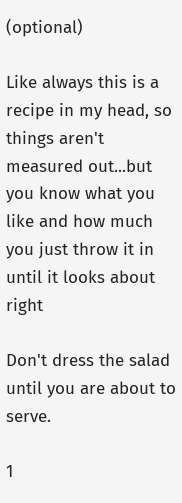(optional)

Like always this is a recipe in my head, so things aren't measured out...but you know what you like and how much you just throw it in until it looks about right

Don't dress the salad until you are about to serve.

1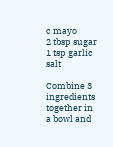c mayo
2 tbsp sugar
1 tsp garlic salt

Combine 3 ingredients together in a bowl and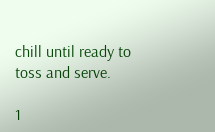chill until ready to toss and serve.

1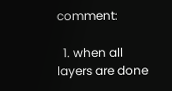comment:

  1. when all layers are done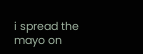i spread the mayo on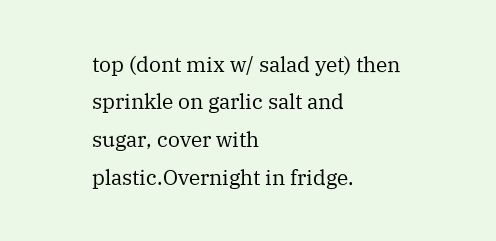top (dont mix w/ salad yet) then sprinkle on garlic salt and sugar, cover with plastic.Overnight in fridge.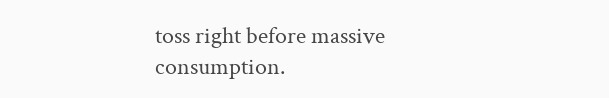toss right before massive consumption.